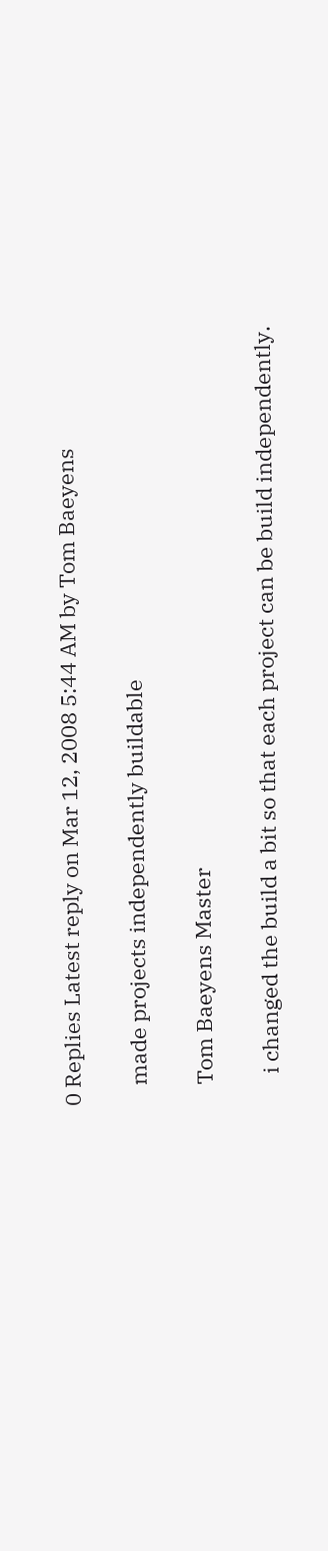0 Replies Latest reply on Mar 12, 2008 5:44 AM by Tom Baeyens

    made projects independently buildable

    Tom Baeyens Master

      i changed the build a bit so that each project can be build independently.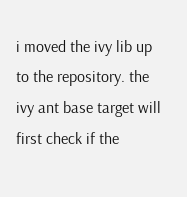i moved the ivy lib up to the repository. the ivy ant base target will first check if the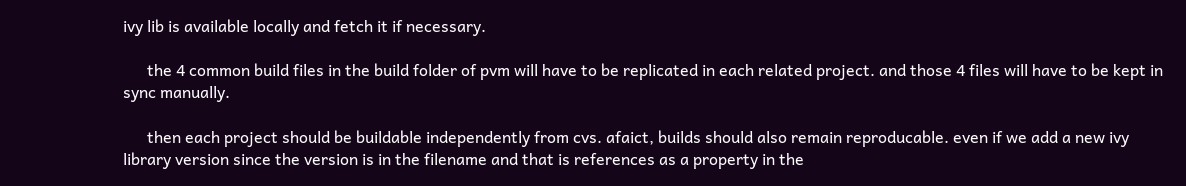ivy lib is available locally and fetch it if necessary.

      the 4 common build files in the build folder of pvm will have to be replicated in each related project. and those 4 files will have to be kept in sync manually.

      then each project should be buildable independently from cvs. afaict, builds should also remain reproducable. even if we add a new ivy library version since the version is in the filename and that is references as a property in the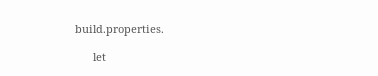build.properties.

      let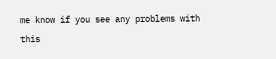me know if you see any problems with this